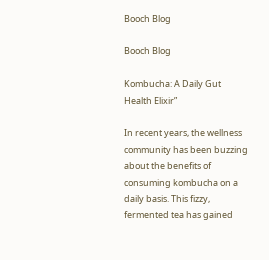Booch Blog

Booch Blog

Kombucha: A Daily Gut Health Elixir”

In recent years, the wellness community has been buzzing about the benefits of consuming kombucha on a daily basis. This fizzy, fermented tea has gained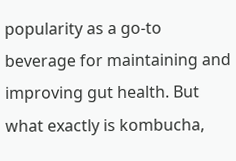popularity as a go-to beverage for maintaining and improving gut health. But what exactly is kombucha,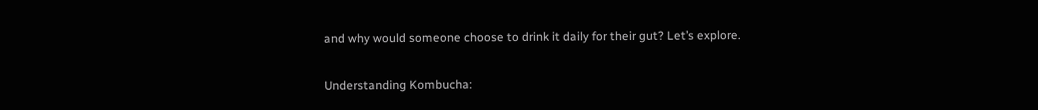and why would someone choose to drink it daily for their gut? Let’s explore.

Understanding Kombucha: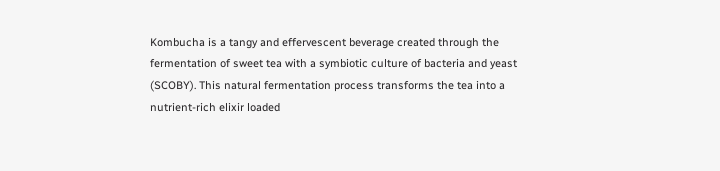Kombucha is a tangy and effervescent beverage created through the fermentation of sweet tea with a symbiotic culture of bacteria and yeast (SCOBY). This natural fermentation process transforms the tea into a nutrient-rich elixir loaded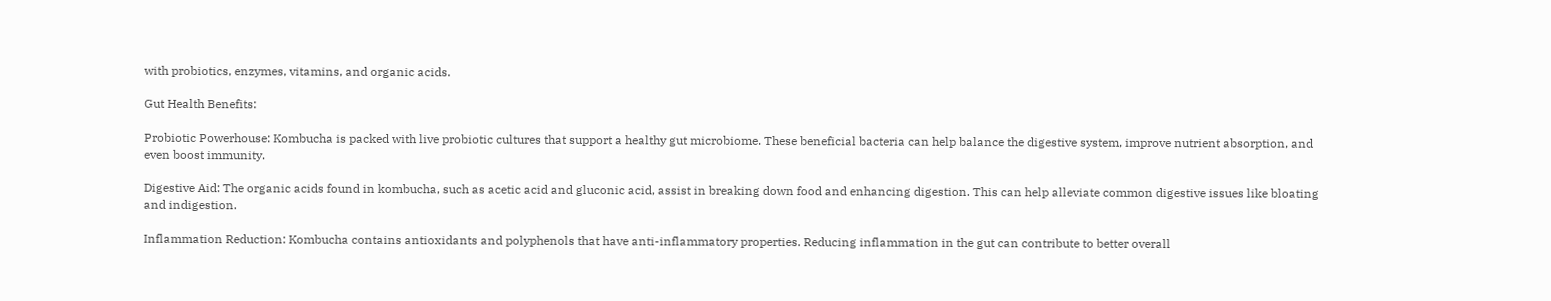with probiotics, enzymes, vitamins, and organic acids.

Gut Health Benefits:

Probiotic Powerhouse: Kombucha is packed with live probiotic cultures that support a healthy gut microbiome. These beneficial bacteria can help balance the digestive system, improve nutrient absorption, and even boost immunity.

Digestive Aid: The organic acids found in kombucha, such as acetic acid and gluconic acid, assist in breaking down food and enhancing digestion. This can help alleviate common digestive issues like bloating and indigestion.

Inflammation Reduction: Kombucha contains antioxidants and polyphenols that have anti-inflammatory properties. Reducing inflammation in the gut can contribute to better overall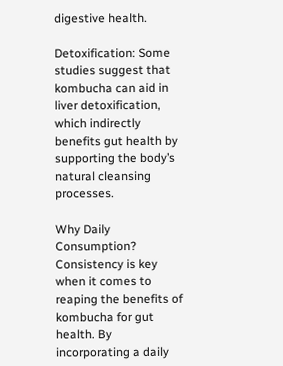digestive health.

Detoxification: Some studies suggest that kombucha can aid in liver detoxification, which indirectly benefits gut health by supporting the body’s natural cleansing processes.

Why Daily Consumption?
Consistency is key when it comes to reaping the benefits of kombucha for gut health. By incorporating a daily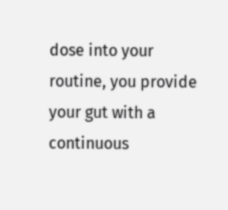dose into your routine, you provide your gut with a continuous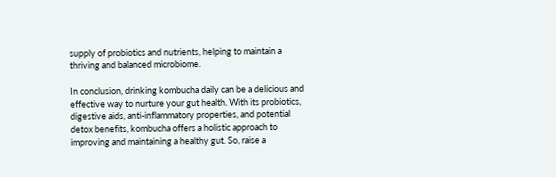supply of probiotics and nutrients, helping to maintain a thriving and balanced microbiome.

In conclusion, drinking kombucha daily can be a delicious and effective way to nurture your gut health. With its probiotics, digestive aids, anti-inflammatory properties, and potential detox benefits, kombucha offers a holistic approach to improving and maintaining a healthy gut. So, raise a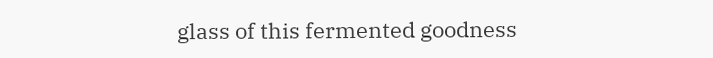glass of this fermented goodness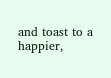and toast to a happier,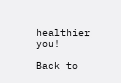healthier you!

Back to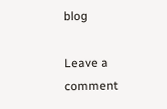blog

Leave a comment